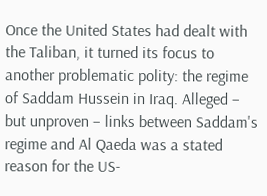Once the United States had dealt with the Taliban, it turned its focus to another problematic polity: the regime of Saddam Hussein in Iraq. Alleged – but unproven – links between Saddam's regime and Al Qaeda was a stated reason for the US-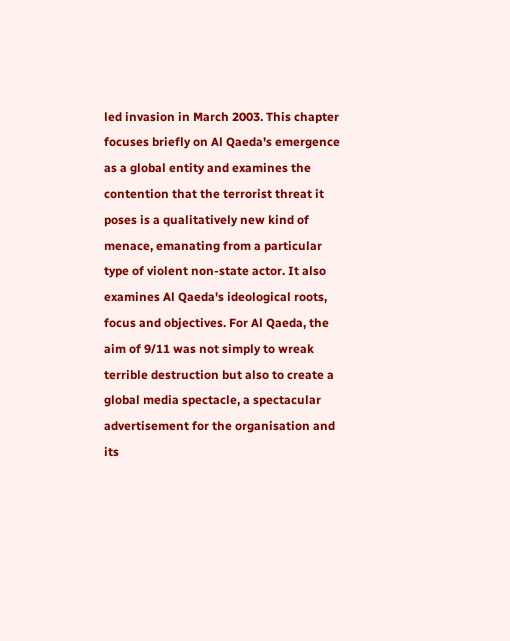led invasion in March 2003. This chapter focuses briefly on Al Qaeda's emergence as a global entity and examines the contention that the terrorist threat it poses is a qualitatively new kind of menace, emanating from a particular type of violent non-state actor. It also examines Al Qaeda's ideological roots, focus and objectives. For Al Qaeda, the aim of 9/11 was not simply to wreak terrible destruction but also to create a global media spectacle, a spectacular advertisement for the organisation and its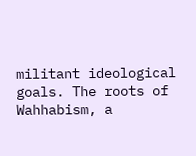militant ideological goals. The roots of Wahhabism, a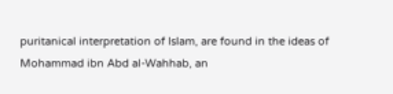puritanical interpretation of Islam, are found in the ideas of Mohammad ibn Abd al-Wahhab, an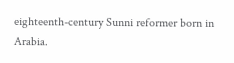eighteenth-century Sunni reformer born in Arabia.